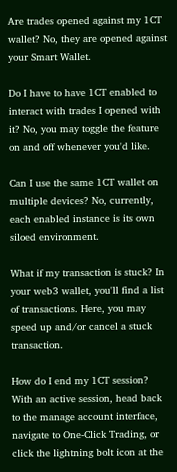Are trades opened against my 1CT wallet? No, they are opened against your Smart Wallet.

Do I have to have 1CT enabled to interact with trades I opened with it? No, you may toggle the feature on and off whenever you'd like.

Can I use the same 1CT wallet on multiple devices? No, currently, each enabled instance is its own siloed environment.

What if my transaction is stuck? In your web3 wallet, you'll find a list of transactions. Here, you may speed up and/or cancel a stuck transaction.

How do I end my 1CT session? With an active session, head back to the manage account interface, navigate to One-Click Trading, or click the lightning bolt icon at the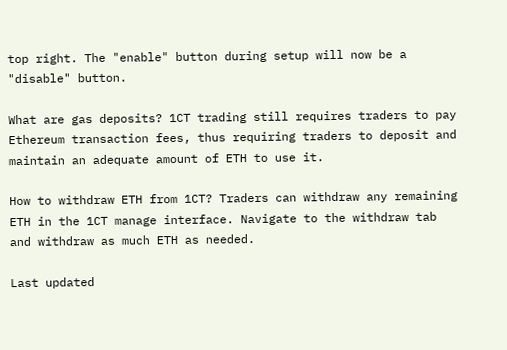top right. The "enable" button during setup will now be a "disable" button.

What are gas deposits? 1CT trading still requires traders to pay Ethereum transaction fees, thus requiring traders to deposit and maintain an adequate amount of ETH to use it.

How to withdraw ETH from 1CT? Traders can withdraw any remaining ETH in the 1CT manage interface. Navigate to the withdraw tab and withdraw as much ETH as needed.

Last updated